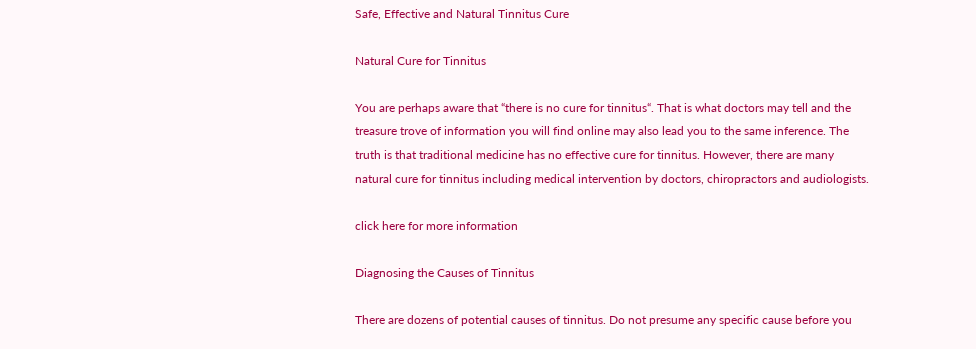Safe, Effective and Natural Tinnitus Cure

Natural Cure for Tinnitus

You are perhaps aware that “there is no cure for tinnitus“. That is what doctors may tell and the treasure trove of information you will find online may also lead you to the same inference. The truth is that traditional medicine has no effective cure for tinnitus. However, there are many natural cure for tinnitus including medical intervention by doctors, chiropractors and audiologists.

click here for more information

Diagnosing the Causes of Tinnitus

There are dozens of potential causes of tinnitus. Do not presume any specific cause before you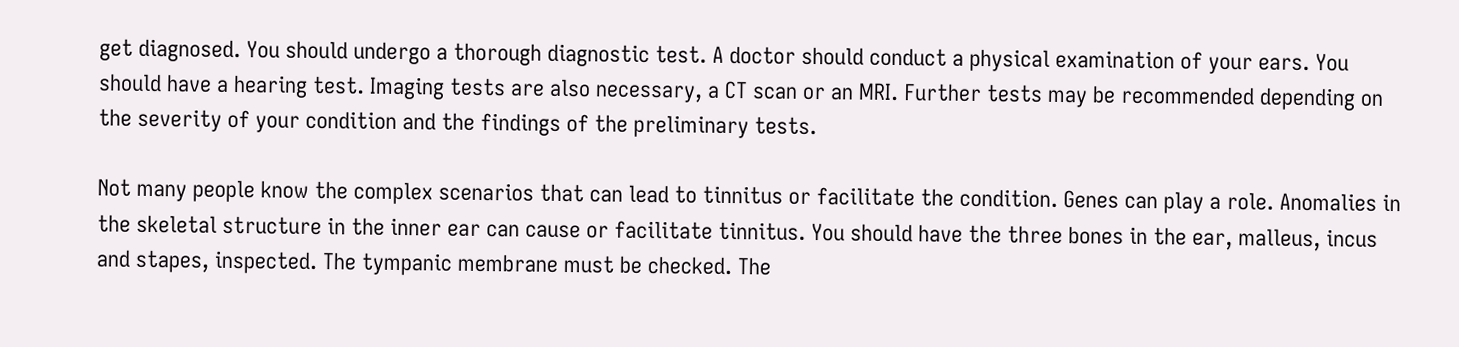get diagnosed. You should undergo a thorough diagnostic test. A doctor should conduct a physical examination of your ears. You should have a hearing test. Imaging tests are also necessary, a CT scan or an MRI. Further tests may be recommended depending on the severity of your condition and the findings of the preliminary tests.

Not many people know the complex scenarios that can lead to tinnitus or facilitate the condition. Genes can play a role. Anomalies in the skeletal structure in the inner ear can cause or facilitate tinnitus. You should have the three bones in the ear, malleus, incus and stapes, inspected. The tympanic membrane must be checked. The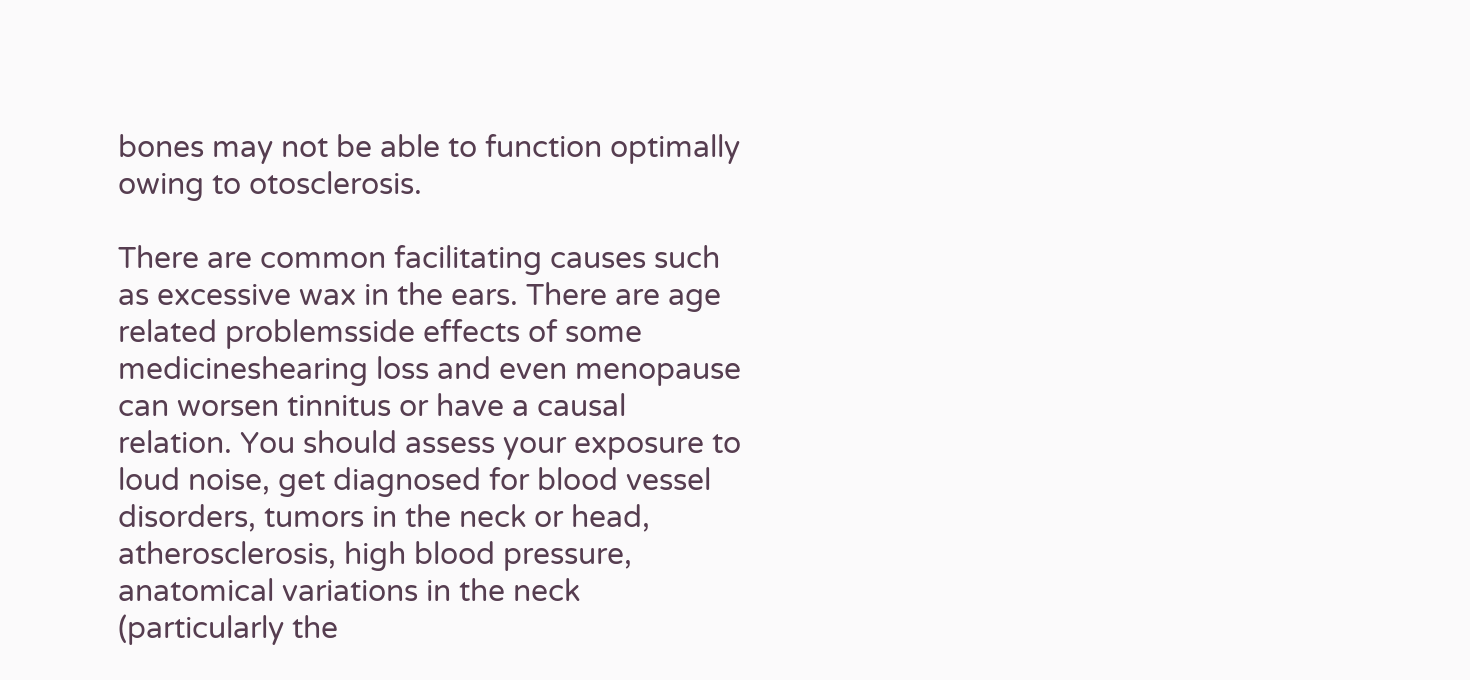bones may not be able to function optimally owing to otosclerosis.

There are common facilitating causes such as excessive wax in the ears. There are age related problemsside effects of some medicineshearing loss and even menopause can worsen tinnitus or have a causal relation. You should assess your exposure to loud noise, get diagnosed for blood vessel disorders, tumors in the neck or head, atherosclerosis, high blood pressure, anatomical variations in the neck (particularly the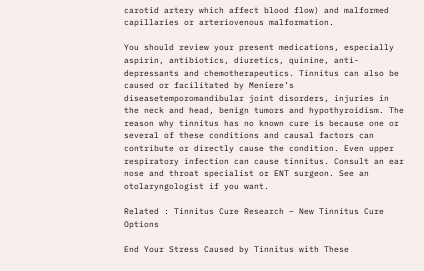carotid artery which affect blood flow) and malformed capillaries or arteriovenous malformation.

You should review your present medications, especially aspirin, antibiotics, diuretics, quinine, anti-depressants and chemotherapeutics. Tinnitus can also be caused or facilitated by Meniere’s diseasetemporomandibular joint disorders, injuries in the neck and head, benign tumors and hypothyroidism. The reason why tinnitus has no known cure is because one or several of these conditions and causal factors can contribute or directly cause the condition. Even upper respiratory infection can cause tinnitus. Consult an ear nose and throat specialist or ENT surgeon. See an otolaryngologist if you want.

Related : Tinnitus Cure Research – New Tinnitus Cure Options

End Your Stress Caused by Tinnitus with These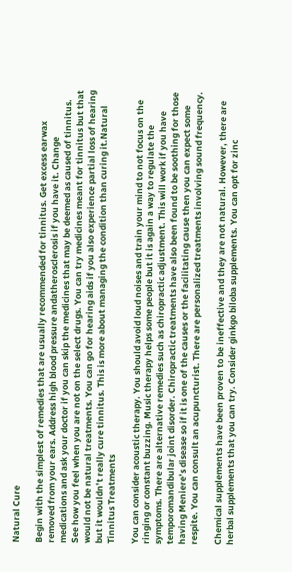Natural Cure

Begin with the simplest of remedies that are usually recommended for tinnitus. Get excess earwax removed from your ears. Address high blood pressure andatherosclerosis if you have it. Change medications and ask your doctor if you can skip the medicines that may be deemed as caused of tinnitus. See how you feel when you are not on the select drugs. You can try medicines meant for tinnitus but that would not be natural treatments. You can go for hearing aids if you also experience partial loss of hearing but it wouldn’t really cure tinnitus. This is more about managing the condition than curing it.Natural Tinnitus Treatments

You can consider acoustic therapy. You should avoid loud noises and train your mind to not focus on the ringing or constant buzzing. Music therapy helps some people but it is again a way to regulate the symptoms. There are alternative remedies such as chiropractic adjustment. This will work if you have temporomandibular joint disorder. Chiropractic treatments have also been found to be soothing for those having Meniere’s disease so if it is one of the causes or the facilitating cause then you can expect some respite. You can consult an acupuncturist. There are personalized treatments involving sound frequency.

Chemical supplements have been proven to be ineffective and they are not natural. However, there are herbal supplements that you can try. Consider ginkgo biloba supplements. You can opt for zinc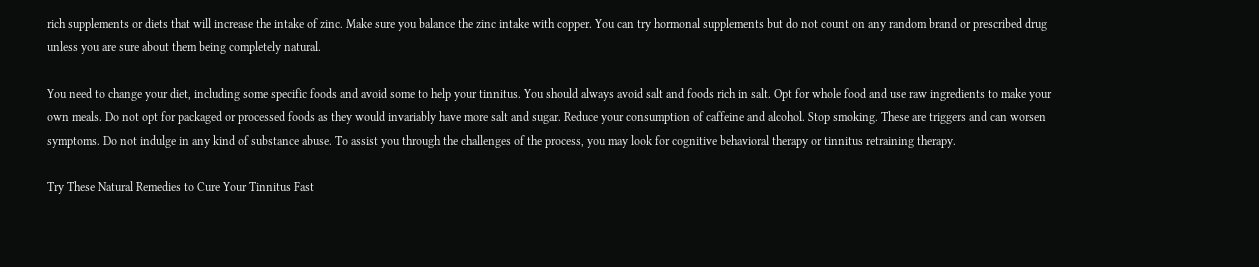rich supplements or diets that will increase the intake of zinc. Make sure you balance the zinc intake with copper. You can try hormonal supplements but do not count on any random brand or prescribed drug unless you are sure about them being completely natural.

You need to change your diet, including some specific foods and avoid some to help your tinnitus. You should always avoid salt and foods rich in salt. Opt for whole food and use raw ingredients to make your own meals. Do not opt for packaged or processed foods as they would invariably have more salt and sugar. Reduce your consumption of caffeine and alcohol. Stop smoking. These are triggers and can worsen symptoms. Do not indulge in any kind of substance abuse. To assist you through the challenges of the process, you may look for cognitive behavioral therapy or tinnitus retraining therapy.

Try These Natural Remedies to Cure Your Tinnitus Fast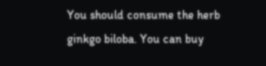You should consume the herb ginkgo biloba. You can buy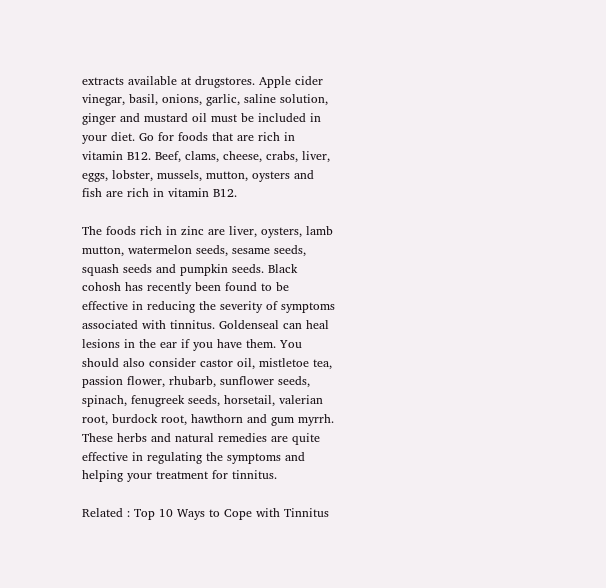extracts available at drugstores. Apple cider vinegar, basil, onions, garlic, saline solution, ginger and mustard oil must be included in your diet. Go for foods that are rich in vitamin B12. Beef, clams, cheese, crabs, liver, eggs, lobster, mussels, mutton, oysters and fish are rich in vitamin B12.

The foods rich in zinc are liver, oysters, lamb mutton, watermelon seeds, sesame seeds, squash seeds and pumpkin seeds. Black cohosh has recently been found to be effective in reducing the severity of symptoms associated with tinnitus. Goldenseal can heal lesions in the ear if you have them. You should also consider castor oil, mistletoe tea, passion flower, rhubarb, sunflower seeds, spinach, fenugreek seeds, horsetail, valerian root, burdock root, hawthorn and gum myrrh. These herbs and natural remedies are quite effective in regulating the symptoms and helping your treatment for tinnitus.

Related : Top 10 Ways to Cope with Tinnitus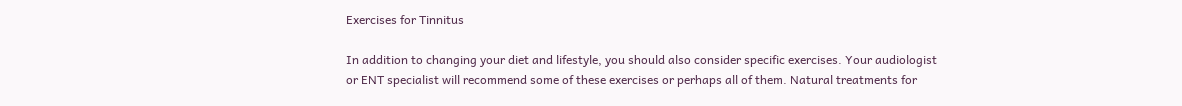Exercises for Tinnitus

In addition to changing your diet and lifestyle, you should also consider specific exercises. Your audiologist or ENT specialist will recommend some of these exercises or perhaps all of them. Natural treatments for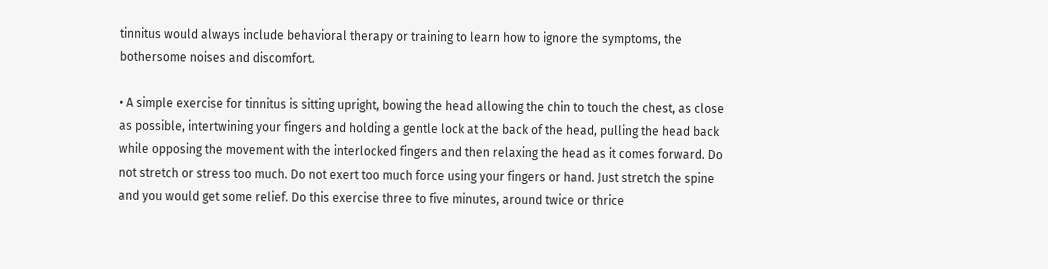tinnitus would always include behavioral therapy or training to learn how to ignore the symptoms, the bothersome noises and discomfort.

• A simple exercise for tinnitus is sitting upright, bowing the head allowing the chin to touch the chest, as close as possible, intertwining your fingers and holding a gentle lock at the back of the head, pulling the head back while opposing the movement with the interlocked fingers and then relaxing the head as it comes forward. Do not stretch or stress too much. Do not exert too much force using your fingers or hand. Just stretch the spine and you would get some relief. Do this exercise three to five minutes, around twice or thrice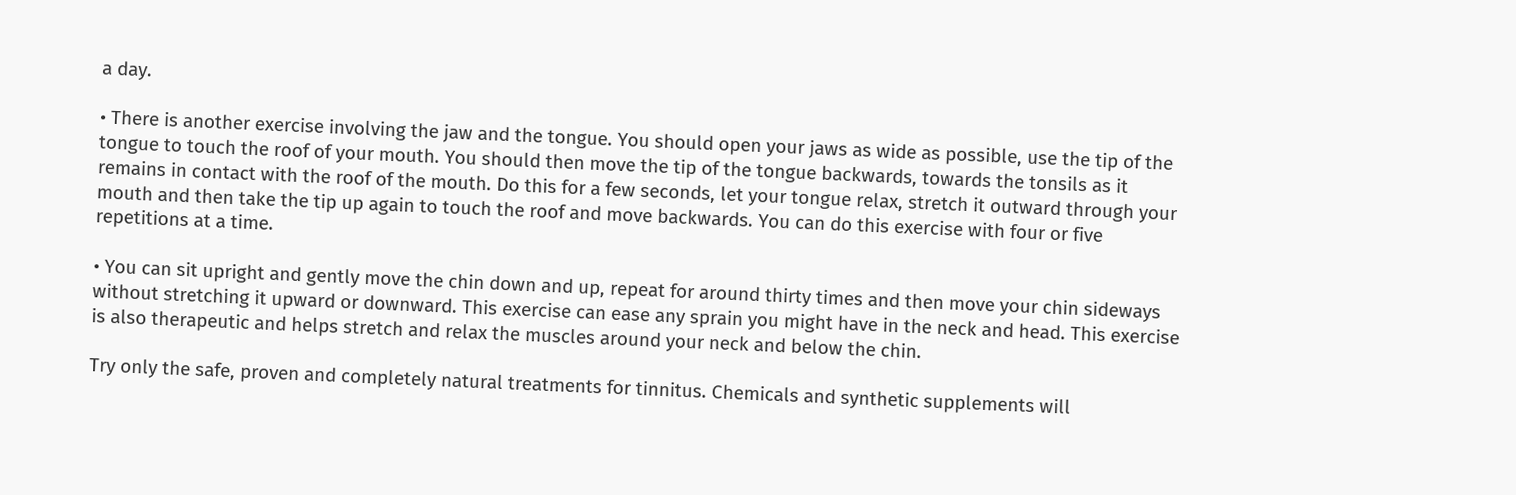a day.

• There is another exercise involving the jaw and the tongue. You should open your jaws as wide as possible, use the tip of the tongue to touch the roof of your mouth. You should then move the tip of the tongue backwards, towards the tonsils as it remains in contact with the roof of the mouth. Do this for a few seconds, let your tongue relax, stretch it outward through your mouth and then take the tip up again to touch the roof and move backwards. You can do this exercise with four or five repetitions at a time.

• You can sit upright and gently move the chin down and up, repeat for around thirty times and then move your chin sideways without stretching it upward or downward. This exercise can ease any sprain you might have in the neck and head. This exercise is also therapeutic and helps stretch and relax the muscles around your neck and below the chin.

Try only the safe, proven and completely natural treatments for tinnitus. Chemicals and synthetic supplements will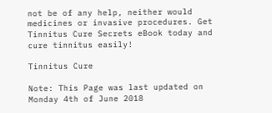not be of any help, neither would medicines or invasive procedures. Get Tinnitus Cure Secrets eBook today and cure tinnitus easily!

Tinnitus Cure

Note: This Page was last updated on Monday 4th of June 2018